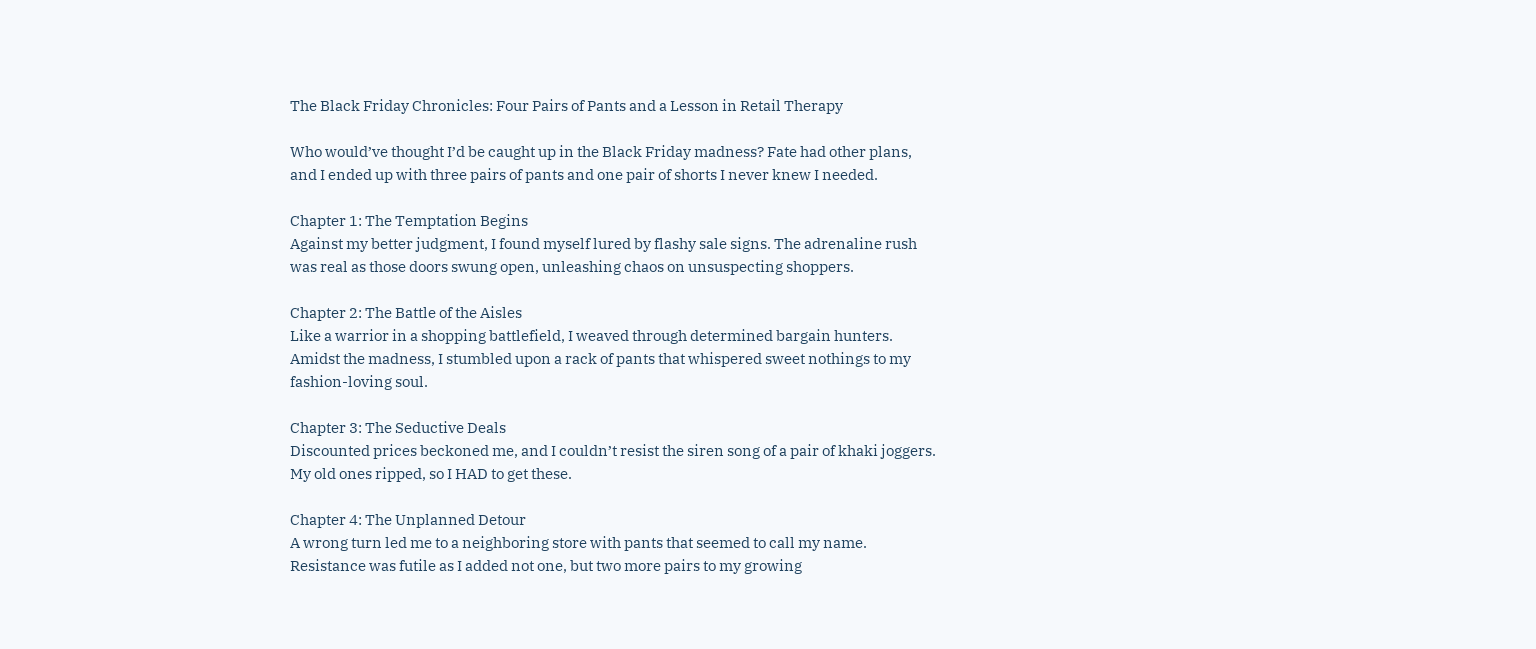The Black Friday Chronicles: Four Pairs of Pants and a Lesson in Retail Therapy

Who would’ve thought I’d be caught up in the Black Friday madness? Fate had other plans, and I ended up with three pairs of pants and one pair of shorts I never knew I needed.

Chapter 1: The Temptation Begins
Against my better judgment, I found myself lured by flashy sale signs. The adrenaline rush was real as those doors swung open, unleashing chaos on unsuspecting shoppers.

Chapter 2: The Battle of the Aisles
Like a warrior in a shopping battlefield, I weaved through determined bargain hunters. Amidst the madness, I stumbled upon a rack of pants that whispered sweet nothings to my fashion-loving soul.

Chapter 3: The Seductive Deals
Discounted prices beckoned me, and I couldn’t resist the siren song of a pair of khaki joggers. My old ones ripped, so I HAD to get these.

Chapter 4: The Unplanned Detour
A wrong turn led me to a neighboring store with pants that seemed to call my name. Resistance was futile as I added not one, but two more pairs to my growing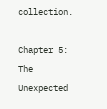collection.

Chapter 5: The Unexpected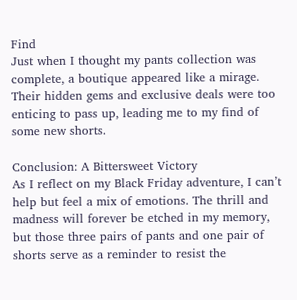Find
Just when I thought my pants collection was complete, a boutique appeared like a mirage. Their hidden gems and exclusive deals were too enticing to pass up, leading me to my find of some new shorts.

Conclusion: A Bittersweet Victory
As I reflect on my Black Friday adventure, I can’t help but feel a mix of emotions. The thrill and madness will forever be etched in my memory, but those three pairs of pants and one pair of shorts serve as a reminder to resist the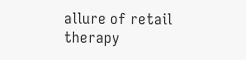allure of retail therapy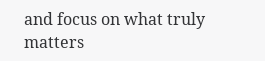and focus on what truly matters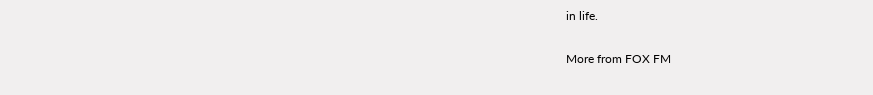in life.

More from FOX FM